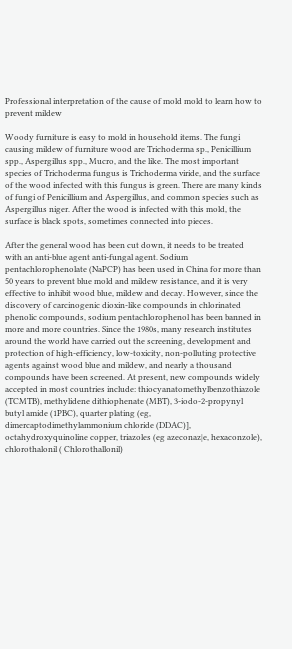Professional interpretation of the cause of mold mold to learn how to prevent mildew

Woody furniture is easy to mold in household items. The fungi causing mildew of furniture wood are Trichoderma sp., Penicillium spp., Aspergillus spp., Mucro, and the like. The most important species of Trichoderma fungus is Trichoderma viride, and the surface of the wood infected with this fungus is green. There are many kinds of fungi of Penicillium and Aspergillus, and common species such as Aspergillus niger. After the wood is infected with this mold, the surface is black spots, sometimes connected into pieces.

After the general wood has been cut down, it needs to be treated with an anti-blue agent anti-fungal agent. Sodium pentachlorophenolate (NaPCP) has been used in China for more than 50 years to prevent blue mold and mildew resistance, and it is very effective to inhibit wood blue, mildew and decay. However, since the discovery of carcinogenic dioxin-like compounds in chlorinated phenolic compounds, sodium pentachlorophenol has been banned in more and more countries. Since the 1980s, many research institutes around the world have carried out the screening, development and protection of high-efficiency, low-toxicity, non-polluting protective agents against wood blue and mildew, and nearly a thousand compounds have been screened. At present, new compounds widely accepted in most countries include: thiocyanatomethylbenzothiazole (TCMTB), methylidene dithiophenate (MBT), 3-iodo-2-propynyl butyl amide (1PBC), quarter plating (eg, dimercaptodimethylammonium chloride (DDAC)], octahydroxyquinoline copper, triazoles (eg azeconaz|e, hexaconzole), chlorothalonil ( Chlorothallonil)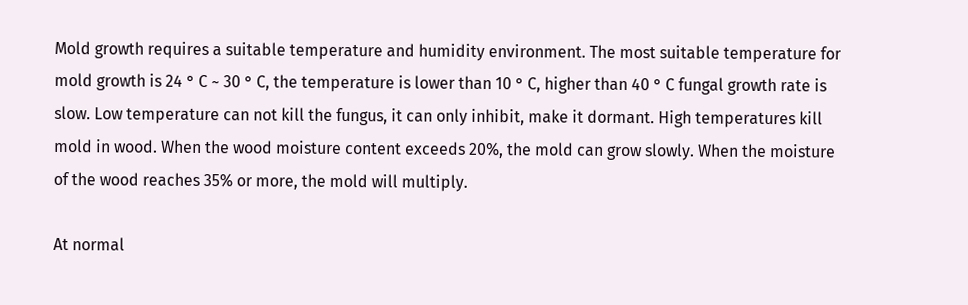Mold growth requires a suitable temperature and humidity environment. The most suitable temperature for mold growth is 24 ° C ~ 30 ° C, the temperature is lower than 10 ° C, higher than 40 ° C fungal growth rate is slow. Low temperature can not kill the fungus, it can only inhibit, make it dormant. High temperatures kill mold in wood. When the wood moisture content exceeds 20%, the mold can grow slowly. When the moisture of the wood reaches 35% or more, the mold will multiply.

At normal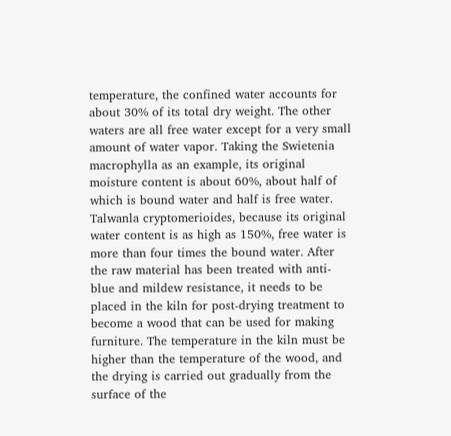temperature, the confined water accounts for about 30% of its total dry weight. The other waters are all free water except for a very small amount of water vapor. Taking the Swietenia macrophylla as an example, its original moisture content is about 60%, about half of which is bound water and half is free water. Talwanla cryptomerioides, because its original water content is as high as 150%, free water is more than four times the bound water. After the raw material has been treated with anti-blue and mildew resistance, it needs to be placed in the kiln for post-drying treatment to become a wood that can be used for making furniture. The temperature in the kiln must be higher than the temperature of the wood, and the drying is carried out gradually from the surface of the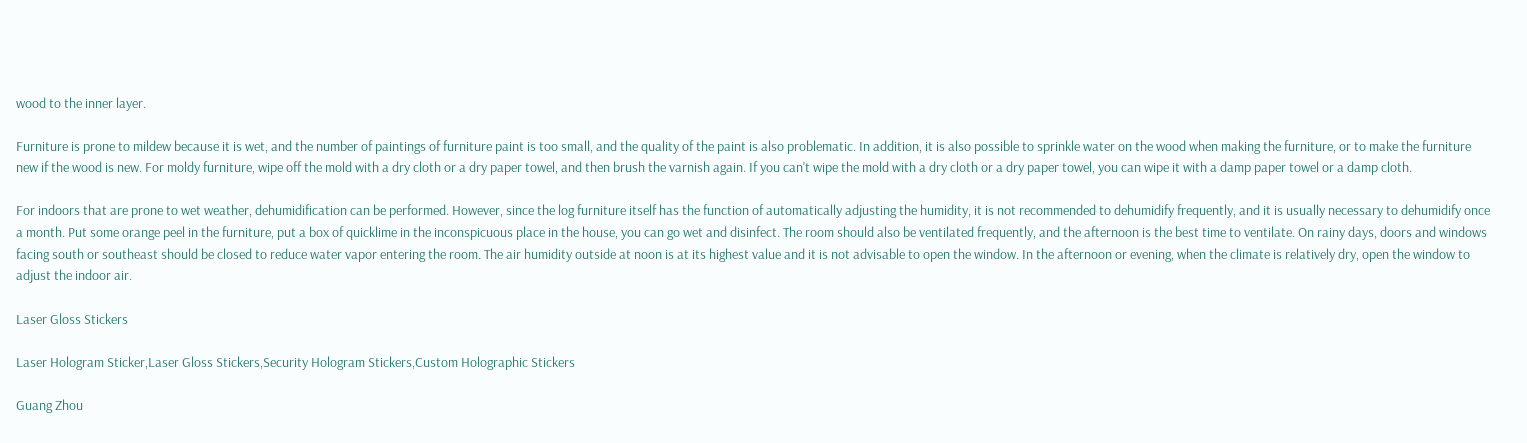wood to the inner layer.

Furniture is prone to mildew because it is wet, and the number of paintings of furniture paint is too small, and the quality of the paint is also problematic. In addition, it is also possible to sprinkle water on the wood when making the furniture, or to make the furniture new if the wood is new. For moldy furniture, wipe off the mold with a dry cloth or a dry paper towel, and then brush the varnish again. If you can't wipe the mold with a dry cloth or a dry paper towel, you can wipe it with a damp paper towel or a damp cloth.

For indoors that are prone to wet weather, dehumidification can be performed. However, since the log furniture itself has the function of automatically adjusting the humidity, it is not recommended to dehumidify frequently, and it is usually necessary to dehumidify once a month. Put some orange peel in the furniture, put a box of quicklime in the inconspicuous place in the house, you can go wet and disinfect. The room should also be ventilated frequently, and the afternoon is the best time to ventilate. On rainy days, doors and windows facing south or southeast should be closed to reduce water vapor entering the room. The air humidity outside at noon is at its highest value and it is not advisable to open the window. In the afternoon or evening, when the climate is relatively dry, open the window to adjust the indoor air.

Laser Gloss Stickers

Laser Hologram Sticker,Laser Gloss Stickers,Security Hologram Stickers,Custom Holographic Stickers

Guang Zhou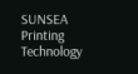SUNSEA Printing Technology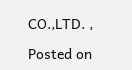CO.,LTD. ,

Posted on